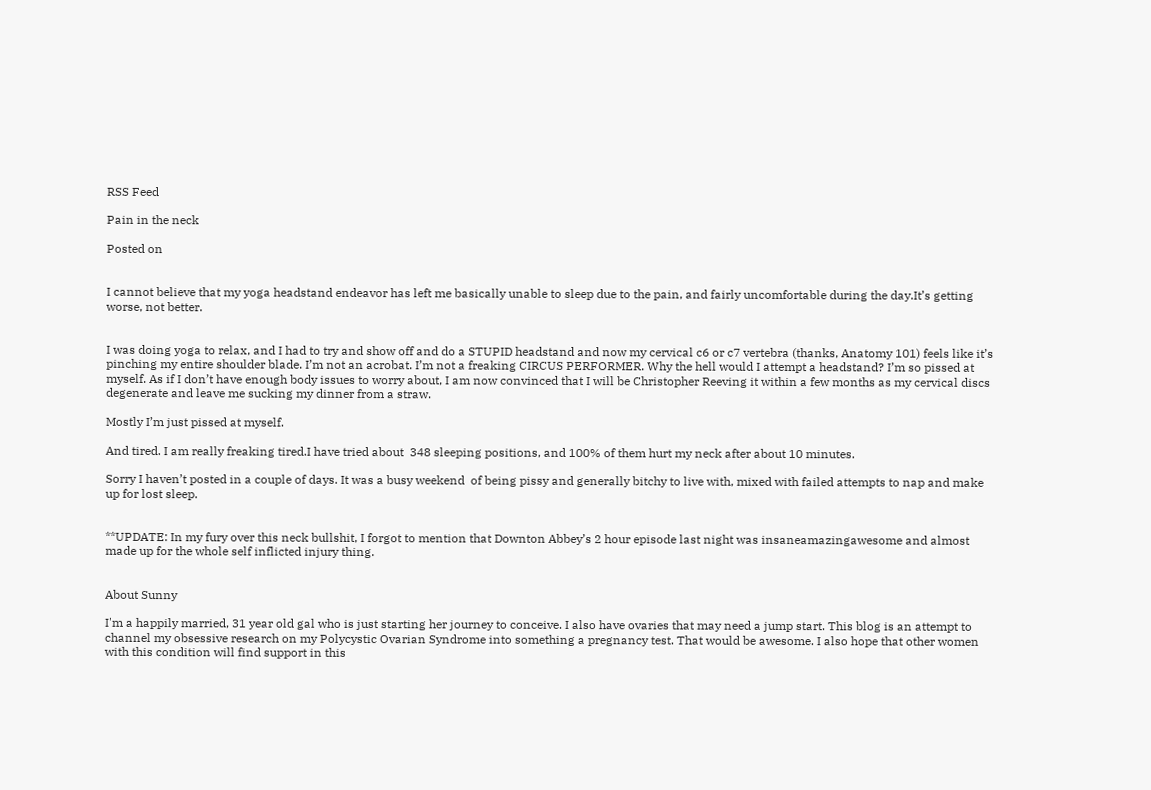RSS Feed

Pain in the neck

Posted on


I cannot believe that my yoga headstand endeavor has left me basically unable to sleep due to the pain, and fairly uncomfortable during the day.It’s getting worse, not better.


I was doing yoga to relax, and I had to try and show off and do a STUPID headstand and now my cervical c6 or c7 vertebra (thanks, Anatomy 101) feels like it’s pinching my entire shoulder blade. I’m not an acrobat. I’m not a freaking CIRCUS PERFORMER. Why the hell would I attempt a headstand? I’m so pissed at myself. As if I don’t have enough body issues to worry about, I am now convinced that I will be Christopher Reeving it within a few months as my cervical discs degenerate and leave me sucking my dinner from a straw.

Mostly I’m just pissed at myself.

And tired. I am really freaking tired.I have tried about  348 sleeping positions, and 100% of them hurt my neck after about 10 minutes.

Sorry I haven’t posted in a couple of days. It was a busy weekend  of being pissy and generally bitchy to live with, mixed with failed attempts to nap and make up for lost sleep.


**UPDATE: In my fury over this neck bullshit, I forgot to mention that Downton Abbey’s 2 hour episode last night was insaneamazingawesome and almost made up for the whole self inflicted injury thing.


About Sunny

I'm a happily married, 31 year old gal who is just starting her journey to conceive. I also have ovaries that may need a jump start. This blog is an attempt to channel my obsessive research on my Polycystic Ovarian Syndrome into something a pregnancy test. That would be awesome. I also hope that other women with this condition will find support in this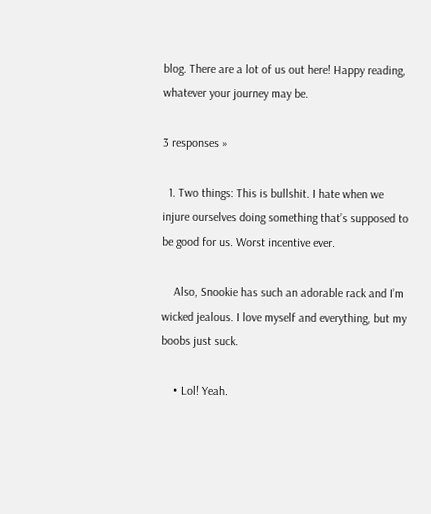blog. There are a lot of us out here! Happy reading, whatever your journey may be.

3 responses »

  1. Two things: This is bullshit. I hate when we injure ourselves doing something that’s supposed to be good for us. Worst incentive ever.

    Also, Snookie has such an adorable rack and I’m wicked jealous. I love myself and everything, but my boobs just suck.

    • Lol! Yeah.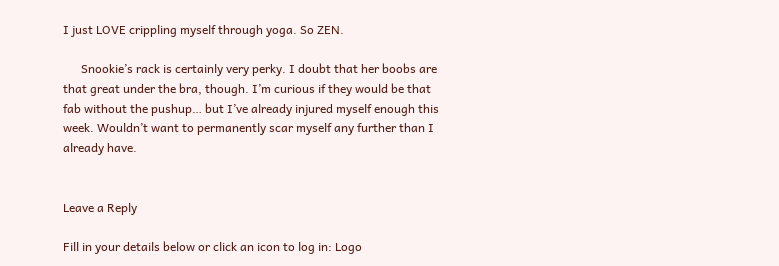I just LOVE crippling myself through yoga. So ZEN.

      Snookie’s rack is certainly very perky. I doubt that her boobs are that great under the bra, though. I’m curious if they would be that fab without the pushup… but I’ve already injured myself enough this week. Wouldn’t want to permanently scar myself any further than I already have.


Leave a Reply

Fill in your details below or click an icon to log in: Logo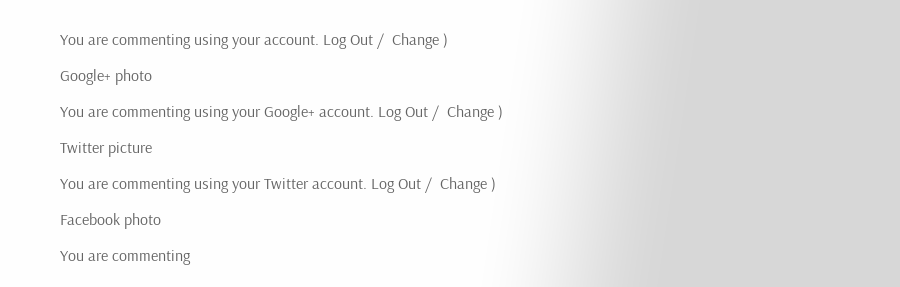You are commenting using your account. Log Out /  Change )

Google+ photo

You are commenting using your Google+ account. Log Out /  Change )

Twitter picture

You are commenting using your Twitter account. Log Out /  Change )

Facebook photo

You are commenting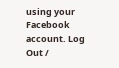using your Facebook account. Log Out /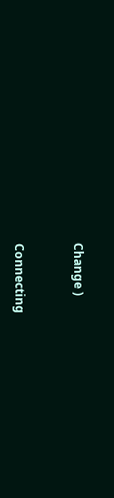Change )


Connecting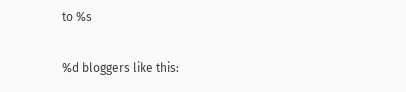to %s

%d bloggers like this: